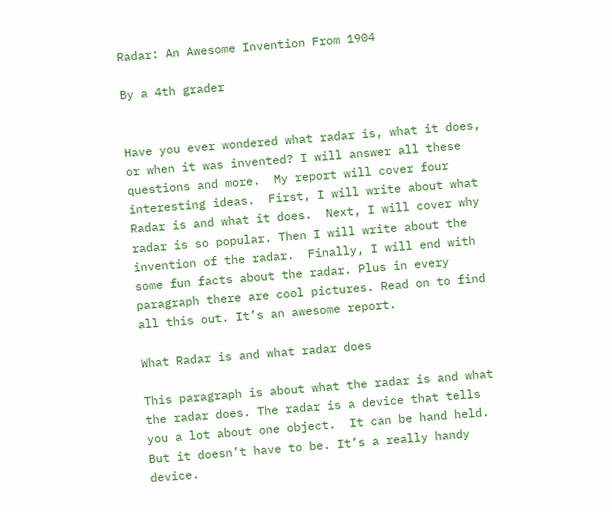Radar: An Awesome Invention From 1904

By a 4th grader


Have you ever wondered what radar is, what it does, or when it was invented? I will answer all these questions and more.  My report will cover four interesting ideas.  First, I will write about what Radar is and what it does.  Next, I will cover why radar is so popular. Then I will write about the invention of the radar.  Finally, I will end with some fun facts about the radar. Plus in every paragraph there are cool pictures. Read on to find all this out. It’s an awesome report.

What Radar is and what radar does

This paragraph is about what the radar is and what the radar does. The radar is a device that tells you a lot about one object.  It can be hand held. But it doesn’t have to be. It’s a really handy device.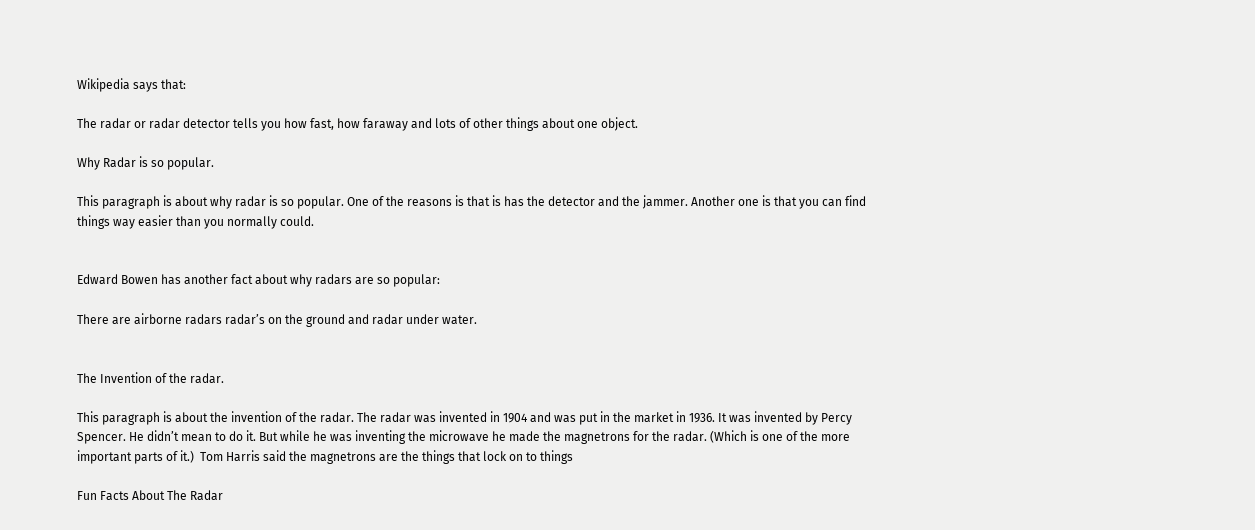Wikipedia says that:

The radar or radar detector tells you how fast, how faraway and lots of other things about one object.

Why Radar is so popular.

This paragraph is about why radar is so popular. One of the reasons is that is has the detector and the jammer. Another one is that you can find things way easier than you normally could.


Edward Bowen has another fact about why radars are so popular:

There are airborne radars radar’s on the ground and radar under water.


The Invention of the radar.

This paragraph is about the invention of the radar. The radar was invented in 1904 and was put in the market in 1936. It was invented by Percy Spencer. He didn’t mean to do it. But while he was inventing the microwave he made the magnetrons for the radar. (Which is one of the more important parts of it.)  Tom Harris said the magnetrons are the things that lock on to things

Fun Facts About The Radar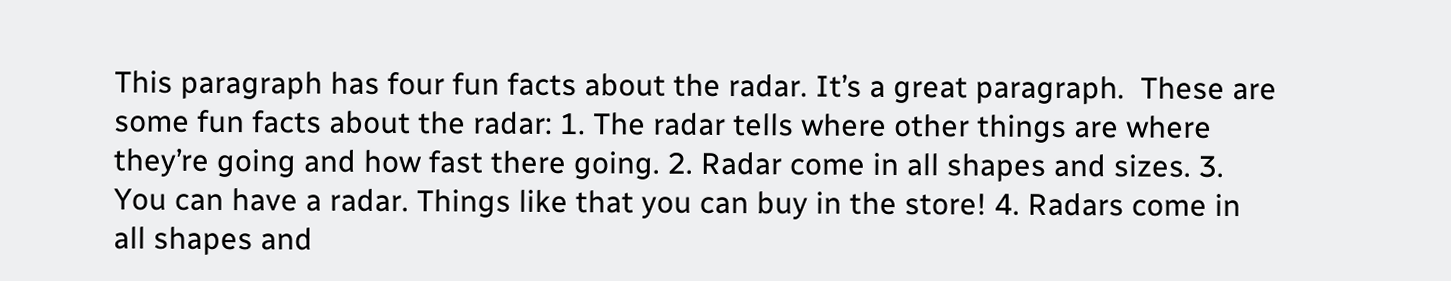This paragraph has four fun facts about the radar. It’s a great paragraph.  These are some fun facts about the radar: 1. The radar tells where other things are where they’re going and how fast there going. 2. Radar come in all shapes and sizes. 3. You can have a radar. Things like that you can buy in the store! 4. Radars come in all shapes and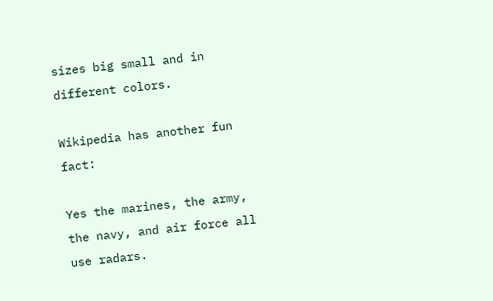sizes big small and in different colors.

Wikipedia has another fun fact:

Yes the marines, the army, the navy, and air force all use radars.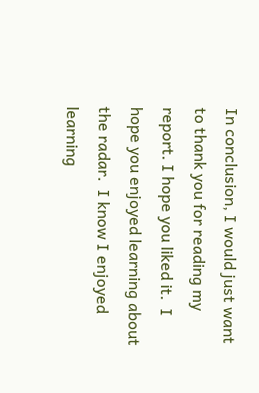In conclusion, I would just want to thank you for reading my report. I hope you liked it.  I hope you enjoyed learning about the radar.  I know I enjoyed learning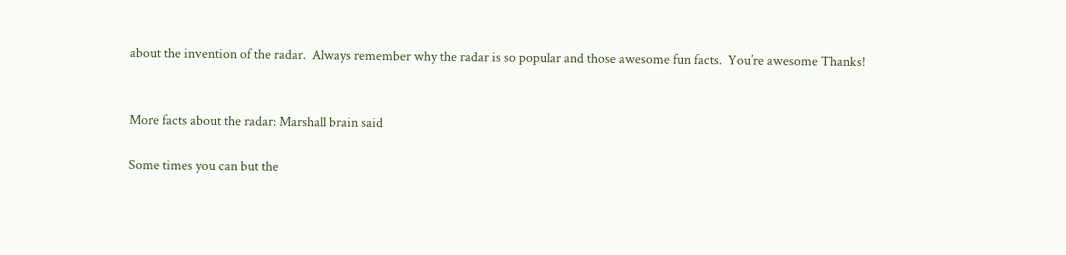about the invention of the radar.  Always remember why the radar is so popular and those awesome fun facts.  You’re awesome Thanks!


More facts about the radar: Marshall brain said

Some times you can but the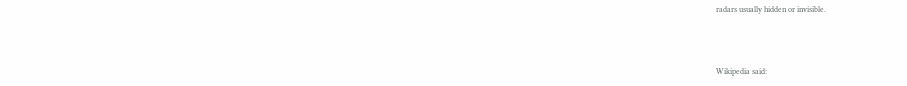radars usually hidden or invisible.



Wikipedia said: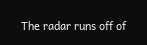The radar runs off of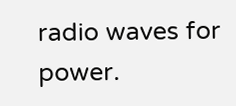radio waves for power.